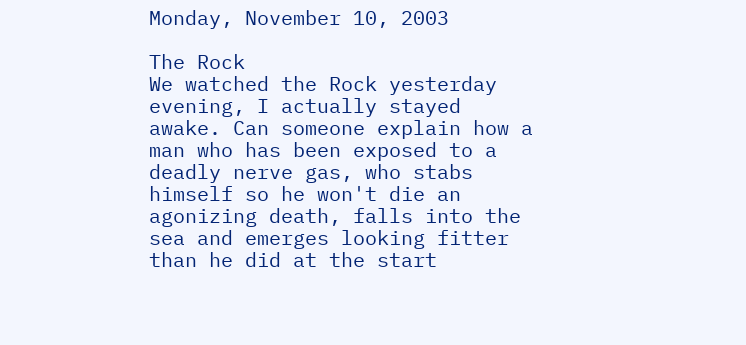Monday, November 10, 2003

The Rock
We watched the Rock yesterday evening, I actually stayed awake. Can someone explain how a man who has been exposed to a deadly nerve gas, who stabs himself so he won't die an agonizing death, falls into the sea and emerges looking fitter than he did at the start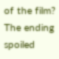of the film? The ending spoiled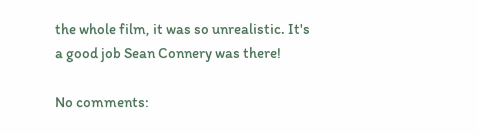the whole film, it was so unrealistic. It's a good job Sean Connery was there!

No comments: